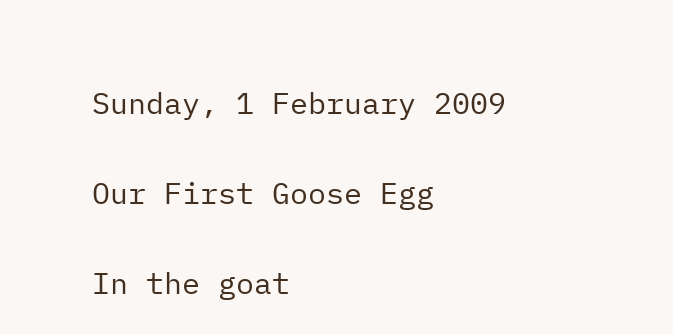Sunday, 1 February 2009

Our First Goose Egg

In the goat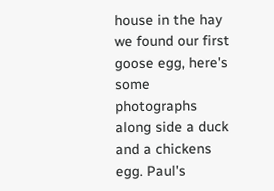house in the hay we found our first goose egg, here's some photographs along side a duck and a chickens egg. Paul's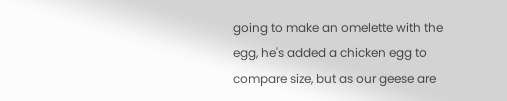going to make an omelette with the egg, he's added a chicken egg to compare size, but as our geese are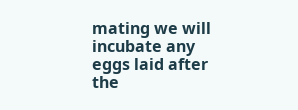mating we will incubate any eggs laid after the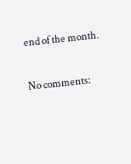end of the month.

No comments: